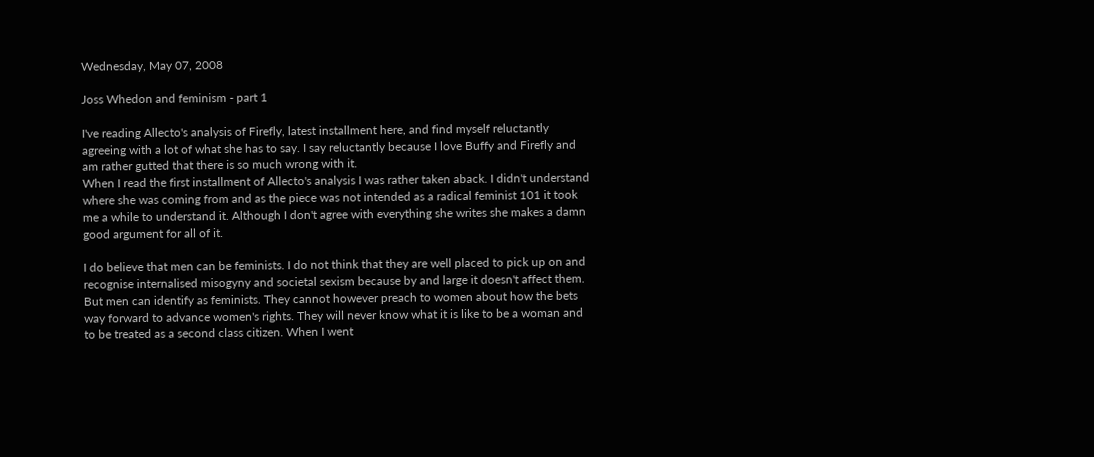Wednesday, May 07, 2008

Joss Whedon and feminism - part 1

I've reading Allecto's analysis of Firefly, latest installment here, and find myself reluctantly agreeing with a lot of what she has to say. I say reluctantly because I love Buffy and Firefly and am rather gutted that there is so much wrong with it.
When I read the first installment of Allecto's analysis I was rather taken aback. I didn't understand where she was coming from and as the piece was not intended as a radical feminist 101 it took me a while to understand it. Although I don't agree with everything she writes she makes a damn good argument for all of it.

I do believe that men can be feminists. I do not think that they are well placed to pick up on and recognise internalised misogyny and societal sexism because by and large it doesn't affect them. But men can identify as feminists. They cannot however preach to women about how the bets way forward to advance women's rights. They will never know what it is like to be a woman and to be treated as a second class citizen. When I went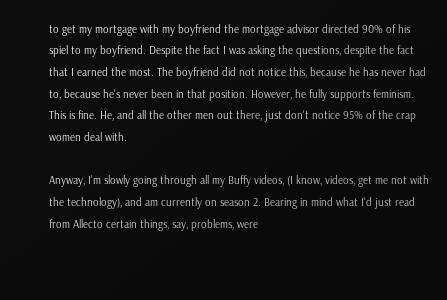to get my mortgage with my boyfriend the mortgage advisor directed 90% of his spiel to my boyfriend. Despite the fact I was asking the questions, despite the fact that I earned the most. The boyfriend did not notice this, because he has never had to, because he's never been in that position. However, he fully supports feminism. This is fine. He, and all the other men out there, just don't notice 95% of the crap women deal with.

Anyway, I'm slowly going through all my Buffy videos, (I know, videos, get me not with the technology), and am currently on season 2. Bearing in mind what I'd just read from Allecto certain things, say, problems, were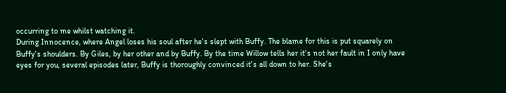occurring to me whilst watching it.
During Innocence, where Angel loses his soul after he's slept with Buffy. The blame for this is put squarely on Buffy's shoulders. By Giles, by her other and by Buffy. By the time Willow tells her it's not her fault in I only have eyes for you, several episodes later, Buffy is thoroughly convinced it's all down to her. She's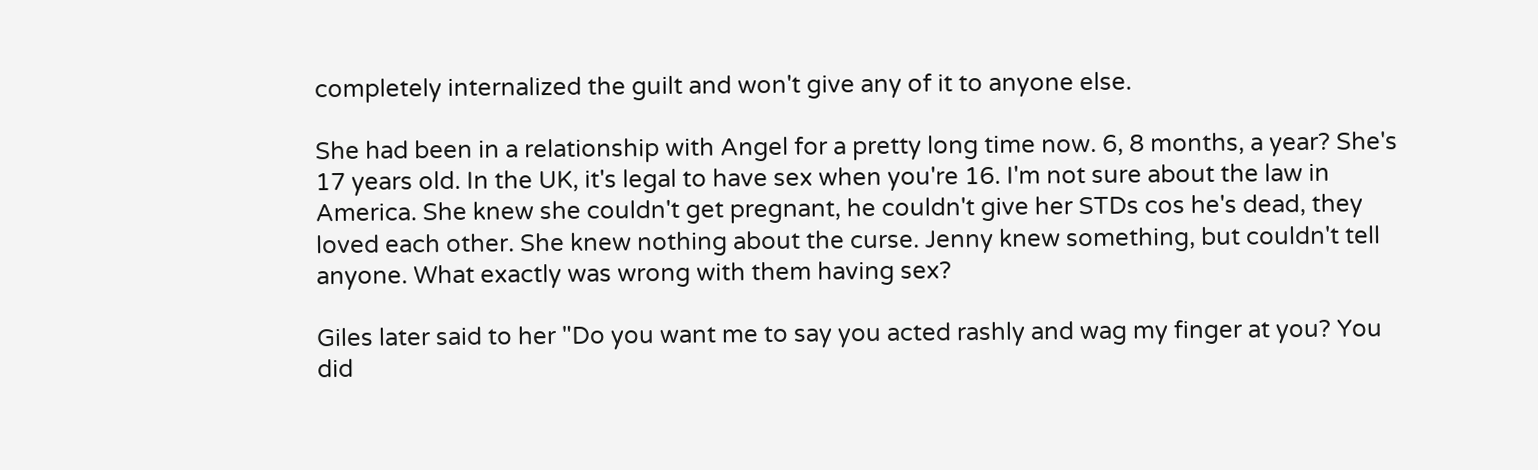completely internalized the guilt and won't give any of it to anyone else.

She had been in a relationship with Angel for a pretty long time now. 6, 8 months, a year? She's 17 years old. In the UK, it's legal to have sex when you're 16. I'm not sure about the law in America. She knew she couldn't get pregnant, he couldn't give her STDs cos he's dead, they loved each other. She knew nothing about the curse. Jenny knew something, but couldn't tell anyone. What exactly was wrong with them having sex?

Giles later said to her "Do you want me to say you acted rashly and wag my finger at you? You did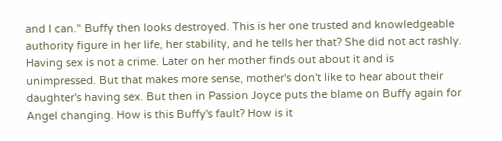and I can." Buffy then looks destroyed. This is her one trusted and knowledgeable authority figure in her life, her stability, and he tells her that? She did not act rashly. Having sex is not a crime. Later on her mother finds out about it and is unimpressed. But that makes more sense, mother's don't like to hear about their daughter's having sex. But then in Passion Joyce puts the blame on Buffy again for Angel changing. How is this Buffy's fault? How is it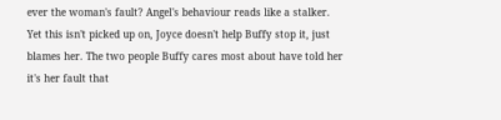ever the woman's fault? Angel's behaviour reads like a stalker. Yet this isn't picked up on, Joyce doesn't help Buffy stop it, just blames her. The two people Buffy cares most about have told her it's her fault that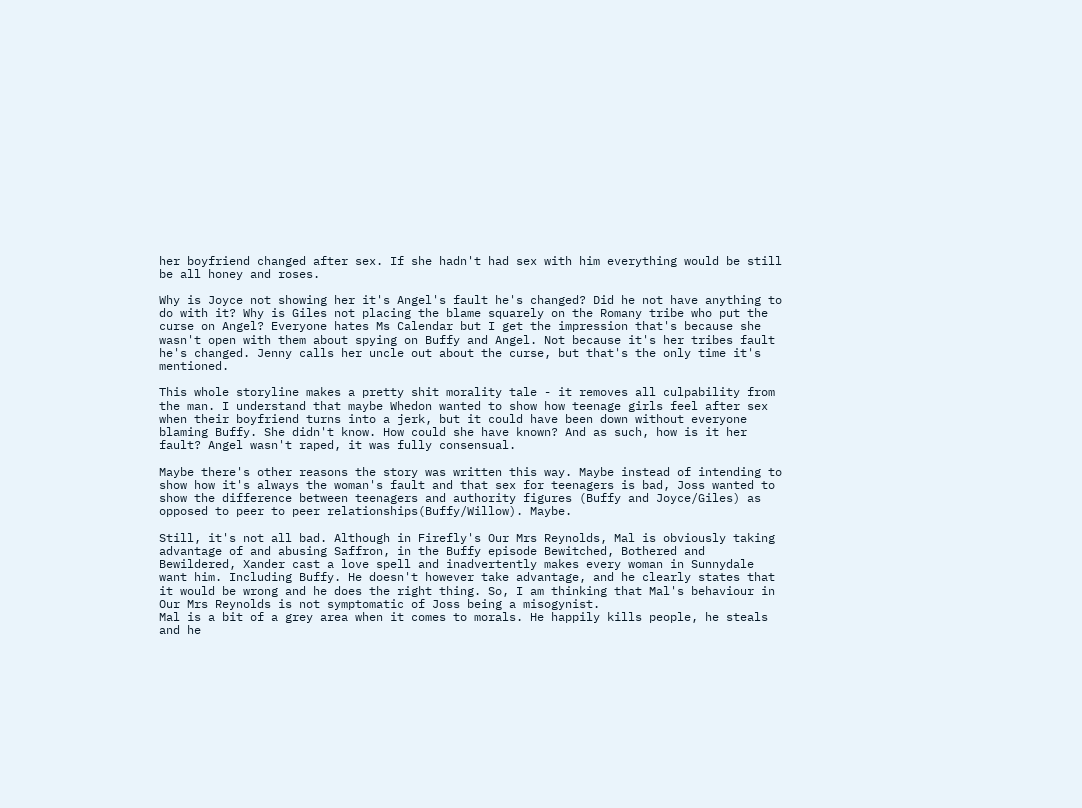her boyfriend changed after sex. If she hadn't had sex with him everything would be still be all honey and roses.

Why is Joyce not showing her it's Angel's fault he's changed? Did he not have anything to do with it? Why is Giles not placing the blame squarely on the Romany tribe who put the curse on Angel? Everyone hates Ms Calendar but I get the impression that's because she wasn't open with them about spying on Buffy and Angel. Not because it's her tribes fault he's changed. Jenny calls her uncle out about the curse, but that's the only time it's mentioned.

This whole storyline makes a pretty shit morality tale - it removes all culpability from the man. I understand that maybe Whedon wanted to show how teenage girls feel after sex when their boyfriend turns into a jerk, but it could have been down without everyone blaming Buffy. She didn't know. How could she have known? And as such, how is it her fault? Angel wasn't raped, it was fully consensual.

Maybe there's other reasons the story was written this way. Maybe instead of intending to show how it's always the woman's fault and that sex for teenagers is bad, Joss wanted to show the difference between teenagers and authority figures (Buffy and Joyce/Giles) as opposed to peer to peer relationships(Buffy/Willow). Maybe.

Still, it's not all bad. Although in Firefly's Our Mrs Reynolds, Mal is obviously taking advantage of and abusing Saffron, in the Buffy episode Bewitched, Bothered and Bewildered, Xander cast a love spell and inadvertently makes every woman in Sunnydale want him. Including Buffy. He doesn't however take advantage, and he clearly states that it would be wrong and he does the right thing. So, I am thinking that Mal's behaviour in Our Mrs Reynolds is not symptomatic of Joss being a misogynist.
Mal is a bit of a grey area when it comes to morals. He happily kills people, he steals and he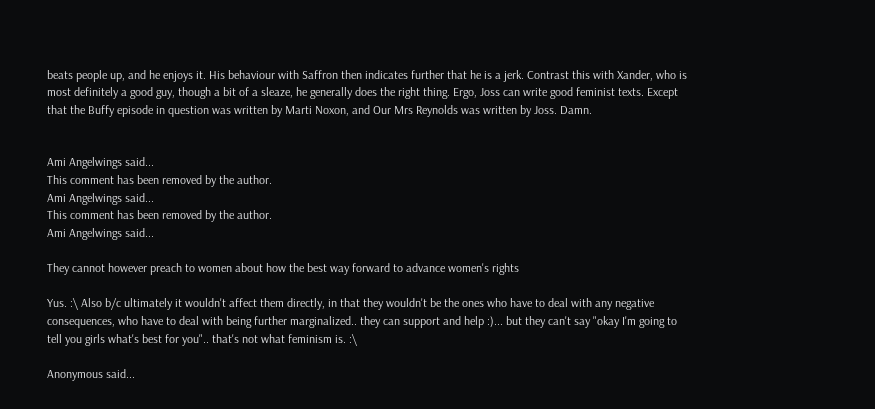beats people up, and he enjoys it. His behaviour with Saffron then indicates further that he is a jerk. Contrast this with Xander, who is most definitely a good guy, though a bit of a sleaze, he generally does the right thing. Ergo, Joss can write good feminist texts. Except that the Buffy episode in question was written by Marti Noxon, and Our Mrs Reynolds was written by Joss. Damn.


Ami Angelwings said...
This comment has been removed by the author.
Ami Angelwings said...
This comment has been removed by the author.
Ami Angelwings said...

They cannot however preach to women about how the best way forward to advance women's rights

Yus. :\ Also b/c ultimately it wouldn't affect them directly, in that they wouldn't be the ones who have to deal with any negative consequences, who have to deal with being further marginalized.. they can support and help :)... but they can't say "okay I'm going to tell you girls what's best for you".. that's not what feminism is. :\

Anonymous said...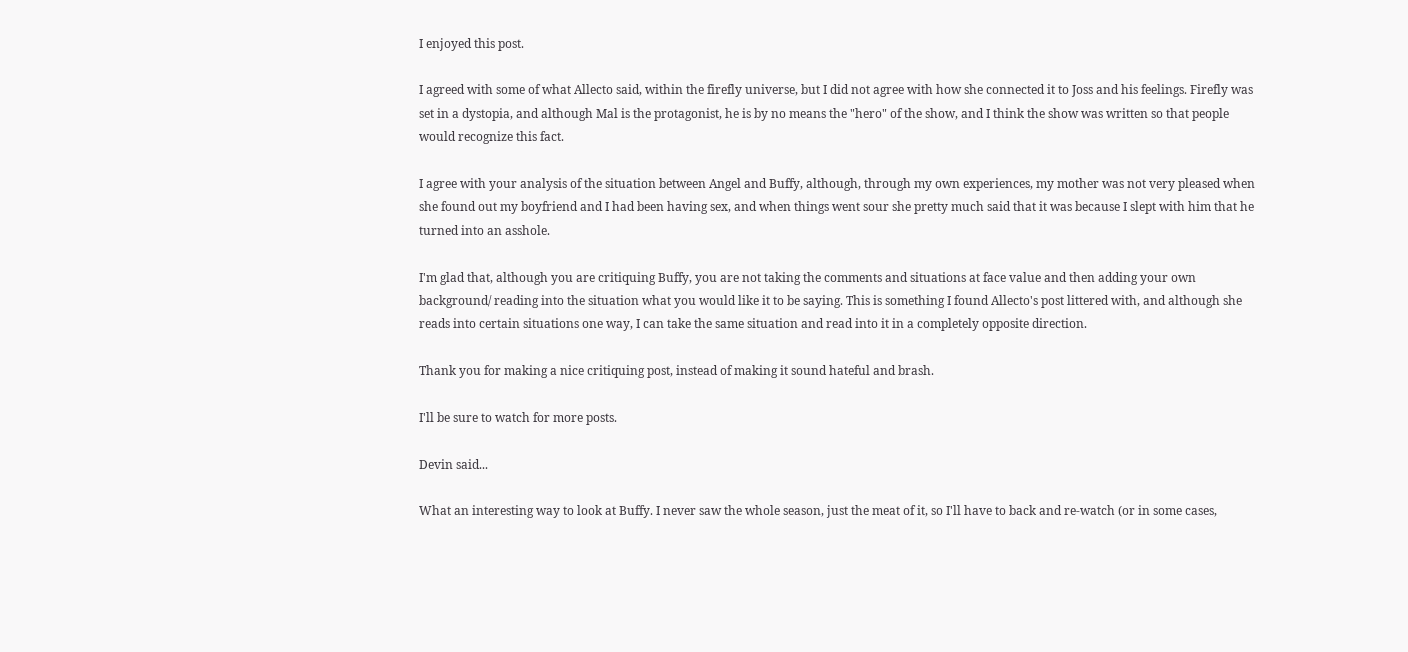I enjoyed this post.

I agreed with some of what Allecto said, within the firefly universe, but I did not agree with how she connected it to Joss and his feelings. Firefly was set in a dystopia, and although Mal is the protagonist, he is by no means the "hero" of the show, and I think the show was written so that people would recognize this fact.

I agree with your analysis of the situation between Angel and Buffy, although, through my own experiences, my mother was not very pleased when she found out my boyfriend and I had been having sex, and when things went sour she pretty much said that it was because I slept with him that he turned into an asshole.

I'm glad that, although you are critiquing Buffy, you are not taking the comments and situations at face value and then adding your own background/ reading into the situation what you would like it to be saying. This is something I found Allecto's post littered with, and although she reads into certain situations one way, I can take the same situation and read into it in a completely opposite direction.

Thank you for making a nice critiquing post, instead of making it sound hateful and brash.

I'll be sure to watch for more posts.

Devin said...

What an interesting way to look at Buffy. I never saw the whole season, just the meat of it, so I'll have to back and re-watch (or in some cases,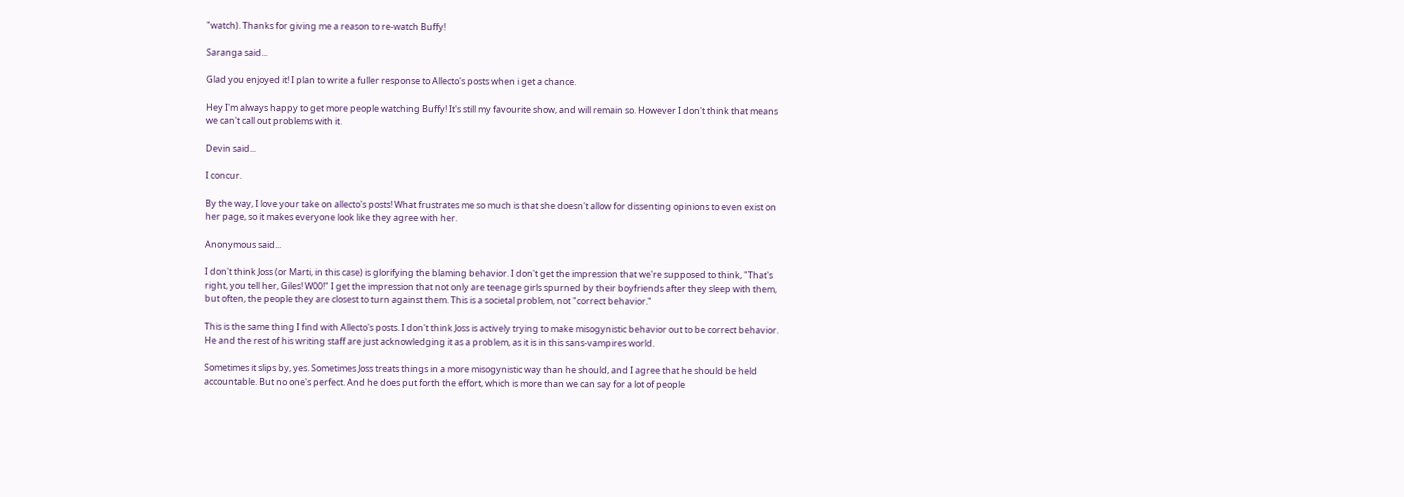"watch). Thanks for giving me a reason to re-watch Buffy!

Saranga said...

Glad you enjoyed it! I plan to write a fuller response to Allecto's posts when i get a chance.

Hey I'm always happy to get more people watching Buffy! It's still my favourite show, and will remain so. However I don't think that means we can't call out problems with it.

Devin said...

I concur.

By the way, I love your take on allecto's posts! What frustrates me so much is that she doesn't allow for dissenting opinions to even exist on her page, so it makes everyone look like they agree with her.

Anonymous said...

I don't think Joss (or Marti, in this case) is glorifying the blaming behavior. I don't get the impression that we're supposed to think, "That's right, you tell her, Giles! W00!" I get the impression that not only are teenage girls spurned by their boyfriends after they sleep with them, but often, the people they are closest to turn against them. This is a societal problem, not "correct behavior."

This is the same thing I find with Allecto's posts. I don't think Joss is actively trying to make misogynistic behavior out to be correct behavior. He and the rest of his writing staff are just acknowledging it as a problem, as it is in this sans-vampires world.

Sometimes it slips by, yes. Sometimes Joss treats things in a more misogynistic way than he should, and I agree that he should be held accountable. But no one's perfect. And he does put forth the effort, which is more than we can say for a lot of people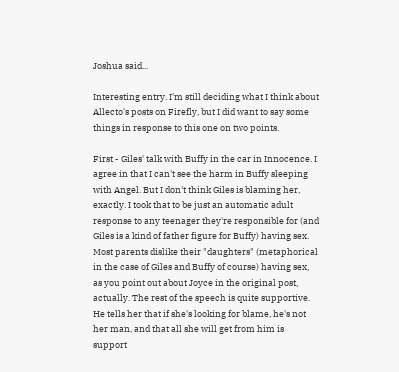Joshua said...

Interesting entry. I'm still deciding what I think about Allecto's posts on Firefly, but I did want to say some things in response to this one on two points.

First - Giles' talk with Buffy in the car in Innocence. I agree in that I can't see the harm in Buffy sleeping with Angel. But I don't think Giles is blaming her, exactly. I took that to be just an automatic adult response to any teenager they're responsible for (and Giles is a kind of father figure for Buffy) having sex. Most parents dislike their "daughters" (metaphorical in the case of Giles and Buffy of course) having sex, as you point out about Joyce in the original post, actually. The rest of the speech is quite supportive. He tells her that if she's looking for blame, he's not her man, and that all she will get from him is support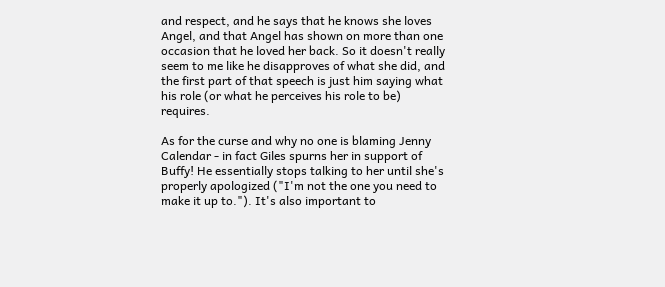and respect, and he says that he knows she loves Angel, and that Angel has shown on more than one occasion that he loved her back. So it doesn't really seem to me like he disapproves of what she did, and the first part of that speech is just him saying what his role (or what he perceives his role to be) requires.

As for the curse and why no one is blaming Jenny Calendar - in fact Giles spurns her in support of Buffy! He essentially stops talking to her until she's properly apologized ("I'm not the one you need to make it up to."). It's also important to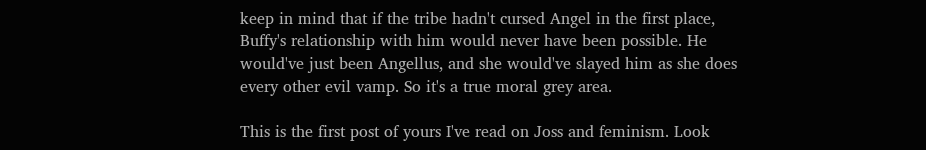keep in mind that if the tribe hadn't cursed Angel in the first place, Buffy's relationship with him would never have been possible. He would've just been Angellus, and she would've slayed him as she does every other evil vamp. So it's a true moral grey area.

This is the first post of yours I've read on Joss and feminism. Look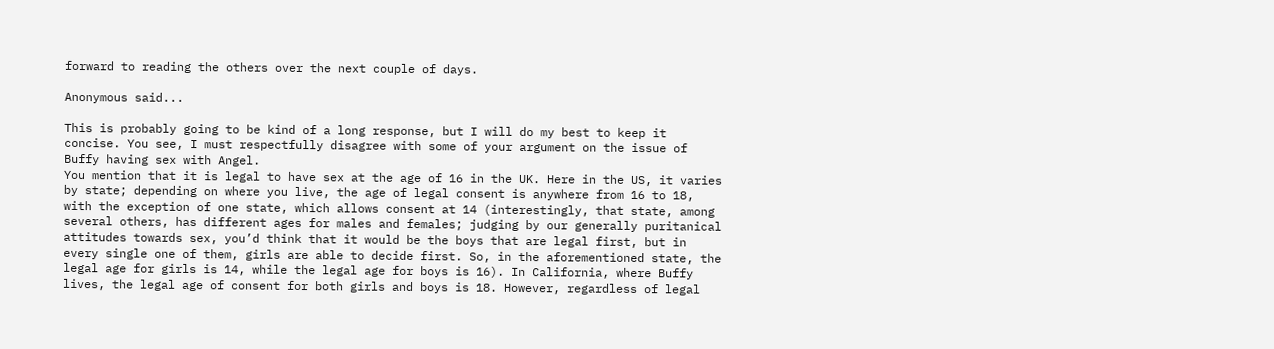forward to reading the others over the next couple of days.

Anonymous said...

This is probably going to be kind of a long response, but I will do my best to keep it concise. You see, I must respectfully disagree with some of your argument on the issue of Buffy having sex with Angel.
You mention that it is legal to have sex at the age of 16 in the UK. Here in the US, it varies by state; depending on where you live, the age of legal consent is anywhere from 16 to 18, with the exception of one state, which allows consent at 14 (interestingly, that state, among several others, has different ages for males and females; judging by our generally puritanical attitudes towards sex, you’d think that it would be the boys that are legal first, but in every single one of them, girls are able to decide first. So, in the aforementioned state, the legal age for girls is 14, while the legal age for boys is 16). In California, where Buffy lives, the legal age of consent for both girls and boys is 18. However, regardless of legal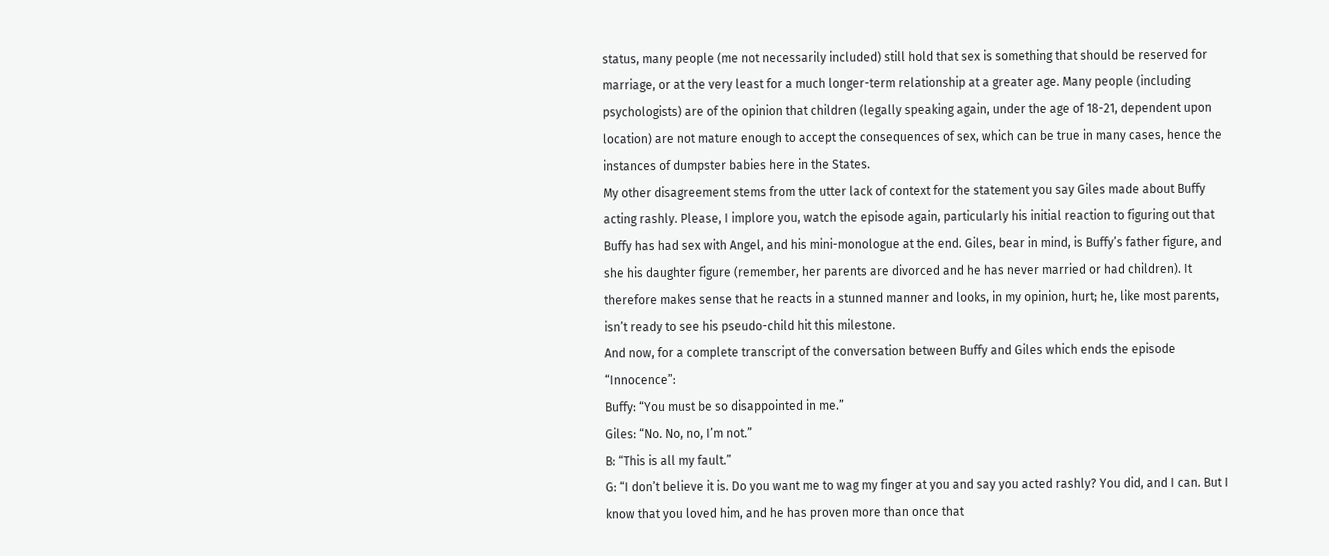status, many people (me not necessarily included) still hold that sex is something that should be reserved for marriage, or at the very least for a much longer-term relationship at a greater age. Many people (including psychologists) are of the opinion that children (legally speaking again, under the age of 18-21, dependent upon location) are not mature enough to accept the consequences of sex, which can be true in many cases, hence the instances of dumpster babies here in the States.
My other disagreement stems from the utter lack of context for the statement you say Giles made about Buffy acting rashly. Please, I implore you, watch the episode again, particularly his initial reaction to figuring out that Buffy has had sex with Angel, and his mini-monologue at the end. Giles, bear in mind, is Buffy’s father figure, and she his daughter figure (remember, her parents are divorced and he has never married or had children). It therefore makes sense that he reacts in a stunned manner and looks, in my opinion, hurt; he, like most parents, isn’t ready to see his pseudo-child hit this milestone.
And now, for a complete transcript of the conversation between Buffy and Giles which ends the episode “Innocence”:
Buffy: “You must be so disappointed in me.”
Giles: “No. No, no, I’m not.”
B: “This is all my fault.”
G: “I don’t believe it is. Do you want me to wag my finger at you and say you acted rashly? You did, and I can. But I know that you loved him, and he has proven more than once that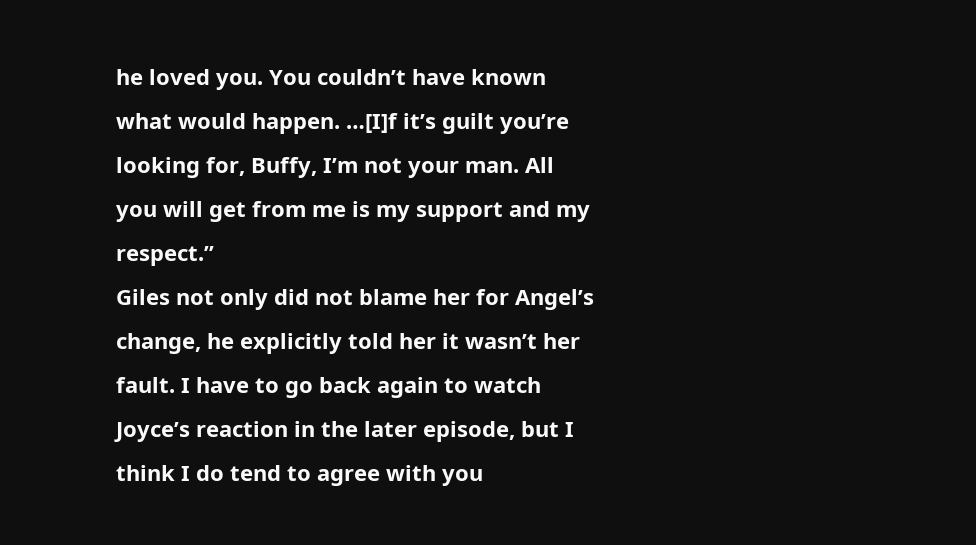he loved you. You couldn’t have known what would happen. …[I]f it’s guilt you’re looking for, Buffy, I’m not your man. All you will get from me is my support and my respect.”
Giles not only did not blame her for Angel’s change, he explicitly told her it wasn’t her fault. I have to go back again to watch Joyce’s reaction in the later episode, but I think I do tend to agree with you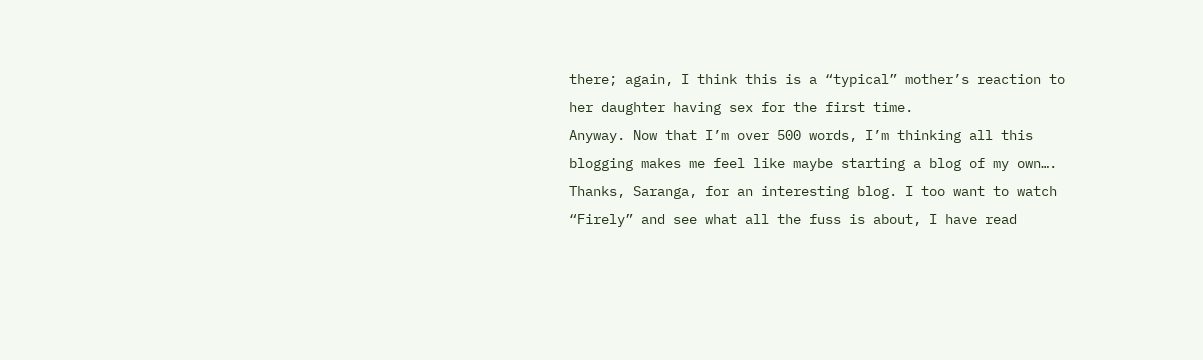there; again, I think this is a “typical” mother’s reaction to her daughter having sex for the first time.
Anyway. Now that I’m over 500 words, I’m thinking all this blogging makes me feel like maybe starting a blog of my own…. Thanks, Saranga, for an interesting blog. I too want to watch “Firely” and see what all the fuss is about, I have read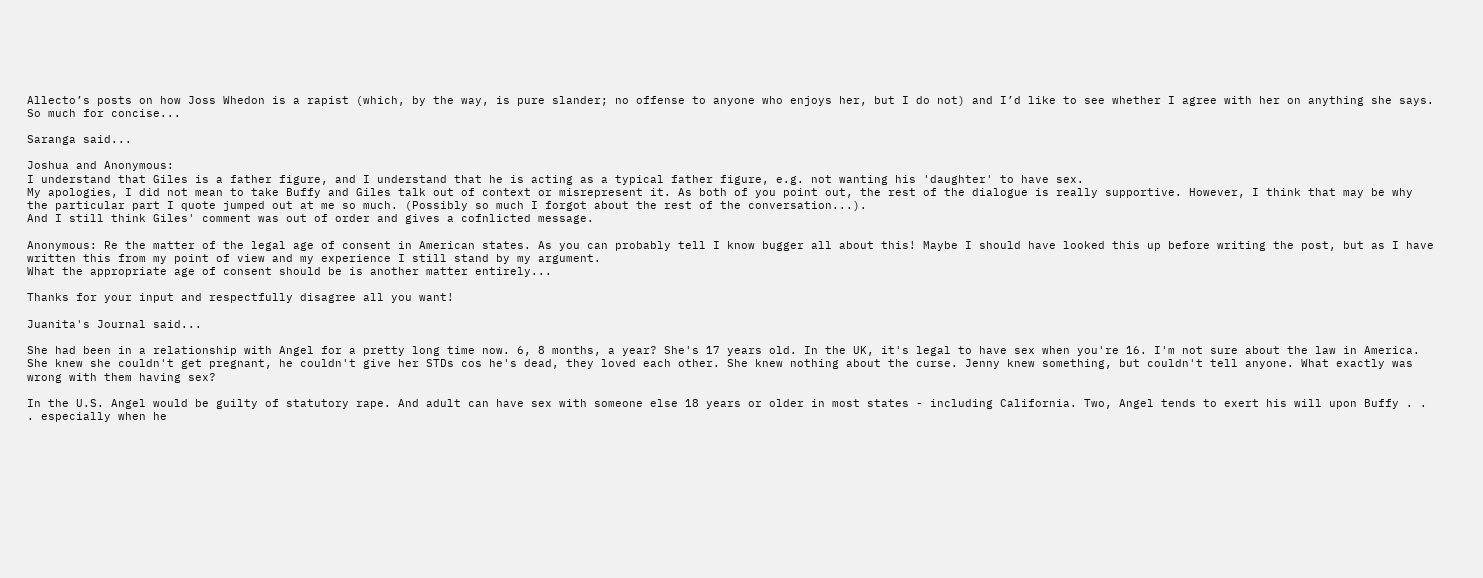Allecto’s posts on how Joss Whedon is a rapist (which, by the way, is pure slander; no offense to anyone who enjoys her, but I do not) and I’d like to see whether I agree with her on anything she says.
So much for concise...

Saranga said...

Joshua and Anonymous:
I understand that Giles is a father figure, and I understand that he is acting as a typical father figure, e.g. not wanting his 'daughter' to have sex.
My apologies, I did not mean to take Buffy and Giles talk out of context or misrepresent it. As both of you point out, the rest of the dialogue is really supportive. However, I think that may be why the particular part I quote jumped out at me so much. (Possibly so much I forgot about the rest of the conversation...).
And I still think Giles' comment was out of order and gives a cofnlicted message.

Anonymous: Re the matter of the legal age of consent in American states. As you can probably tell I know bugger all about this! Maybe I should have looked this up before writing the post, but as I have written this from my point of view and my experience I still stand by my argument.
What the appropriate age of consent should be is another matter entirely...

Thanks for your input and respectfully disagree all you want!

Juanita's Journal said...

She had been in a relationship with Angel for a pretty long time now. 6, 8 months, a year? She's 17 years old. In the UK, it's legal to have sex when you're 16. I'm not sure about the law in America. She knew she couldn't get pregnant, he couldn't give her STDs cos he's dead, they loved each other. She knew nothing about the curse. Jenny knew something, but couldn't tell anyone. What exactly was wrong with them having sex?

In the U.S. Angel would be guilty of statutory rape. And adult can have sex with someone else 18 years or older in most states - including California. Two, Angel tends to exert his will upon Buffy . . . especially when he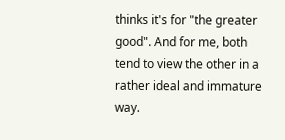thinks it's for "the greater good". And for me, both tend to view the other in a rather ideal and immature way.